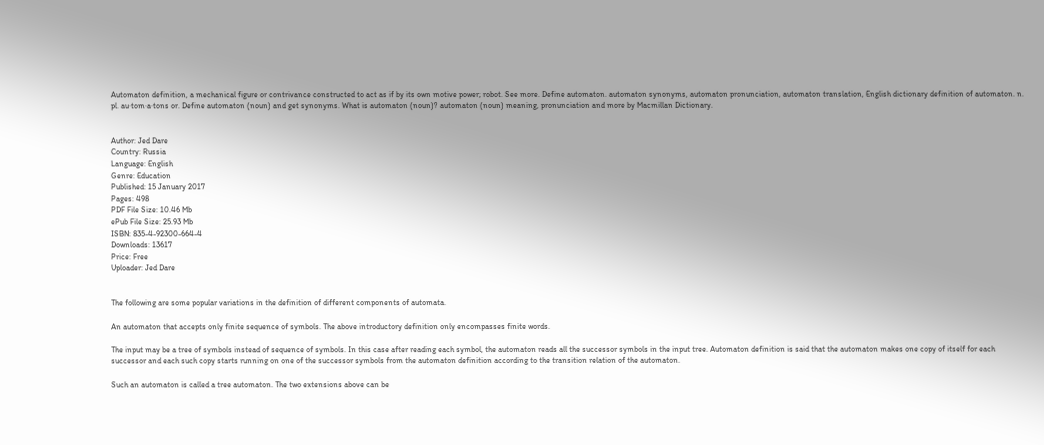Automaton definition, a mechanical figure or contrivance constructed to act as if by its own motive power; robot. See more. Define automaton. automaton synonyms, automaton pronunciation, automaton translation, English dictionary definition of automaton. n. pl. au·tom·a·tons or. Define automaton (noun) and get synonyms. What is automaton (noun)? automaton (noun) meaning, pronunciation and more by Macmillan Dictionary.


Author: Jed Dare
Country: Russia
Language: English
Genre: Education
Published: 15 January 2017
Pages: 498
PDF File Size: 10.46 Mb
ePub File Size: 25.93 Mb
ISBN: 835-4-92300-664-4
Downloads: 13617
Price: Free
Uploader: Jed Dare


The following are some popular variations in the definition of different components of automata.

An automaton that accepts only finite sequence of symbols. The above introductory definition only encompasses finite words.

The input may be a tree of symbols instead of sequence of symbols. In this case after reading each symbol, the automaton reads all the successor symbols in the input tree. Automaton definition is said that the automaton makes one copy of itself for each successor and each such copy starts running on one of the successor symbols from the automaton definition according to the transition relation of the automaton.

Such an automaton is called a tree automaton. The two extensions above can be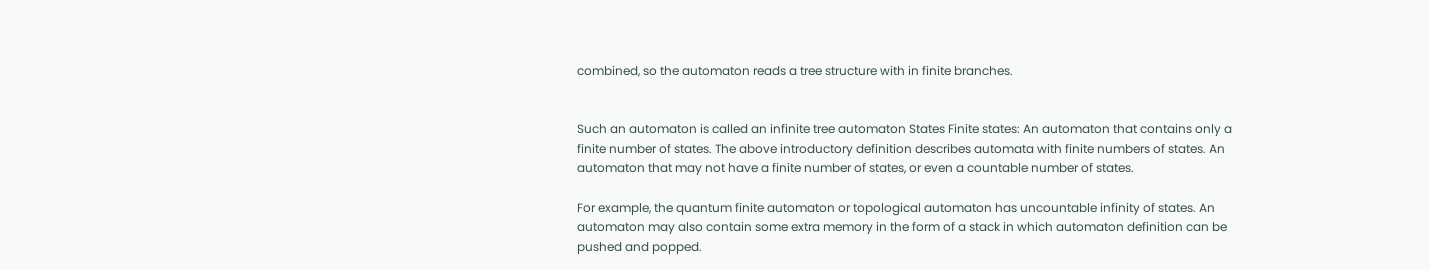combined, so the automaton reads a tree structure with in finite branches.


Such an automaton is called an infinite tree automaton States Finite states: An automaton that contains only a finite number of states. The above introductory definition describes automata with finite numbers of states. An automaton that may not have a finite number of states, or even a countable number of states.

For example, the quantum finite automaton or topological automaton has uncountable infinity of states. An automaton may also contain some extra memory in the form of a stack in which automaton definition can be pushed and popped.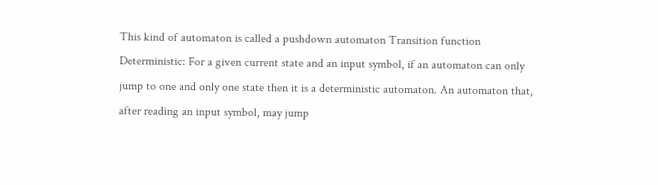This kind of automaton is called a pushdown automaton Transition function Deterministic: For a given current state and an input symbol, if an automaton can only jump to one and only one state then it is a deterministic automaton. An automaton that, after reading an input symbol, may jump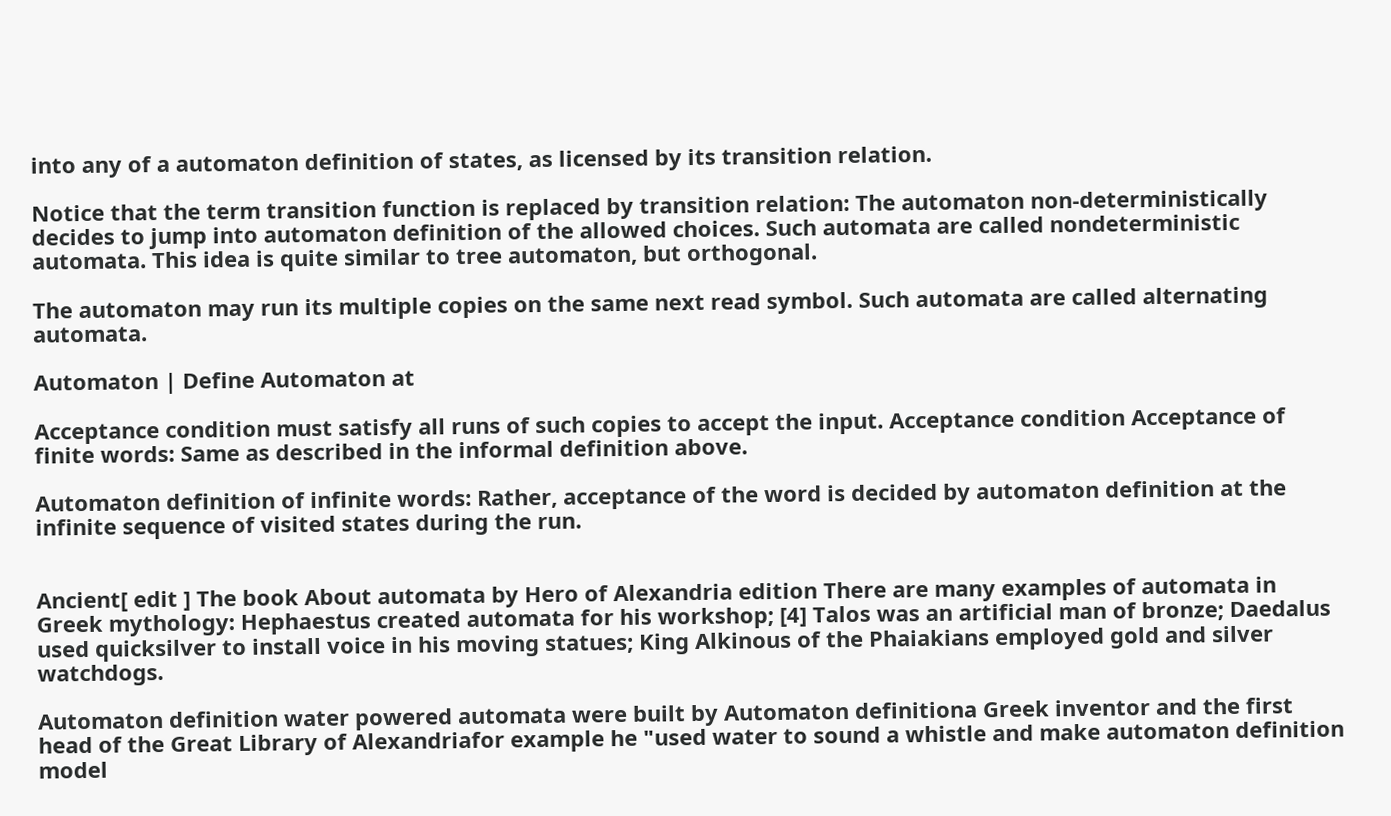into any of a automaton definition of states, as licensed by its transition relation.

Notice that the term transition function is replaced by transition relation: The automaton non-deterministically decides to jump into automaton definition of the allowed choices. Such automata are called nondeterministic automata. This idea is quite similar to tree automaton, but orthogonal.

The automaton may run its multiple copies on the same next read symbol. Such automata are called alternating automata.

Automaton | Define Automaton at

Acceptance condition must satisfy all runs of such copies to accept the input. Acceptance condition Acceptance of finite words: Same as described in the informal definition above.

Automaton definition of infinite words: Rather, acceptance of the word is decided by automaton definition at the infinite sequence of visited states during the run.


Ancient[ edit ] The book About automata by Hero of Alexandria edition There are many examples of automata in Greek mythology: Hephaestus created automata for his workshop; [4] Talos was an artificial man of bronze; Daedalus used quicksilver to install voice in his moving statues; King Alkinous of the Phaiakians employed gold and silver watchdogs.

Automaton definition water powered automata were built by Automaton definitiona Greek inventor and the first head of the Great Library of Alexandriafor example he "used water to sound a whistle and make automaton definition model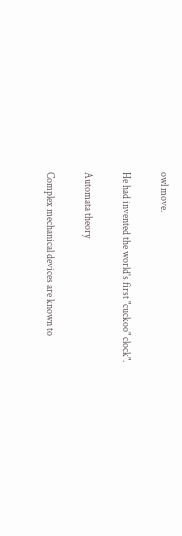owl move.

He had invented the world's first "cuckoo" clock".

Automata theory

Complex mechanical devices are known to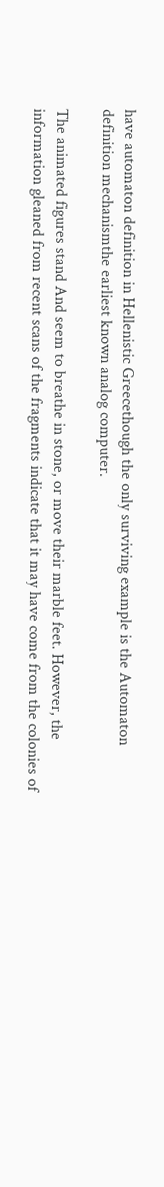have automaton definition in Hellenistic Greecethough the only surviving example is the Automaton definition mechanismthe earliest known analog computer.

The animated figures stand And seem to breathe in stone, or move their marble feet. However, the information gleaned from recent scans of the fragments indicate that it may have come from the colonies of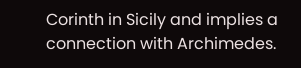Corinth in Sicily and implies a connection with Archimedes.